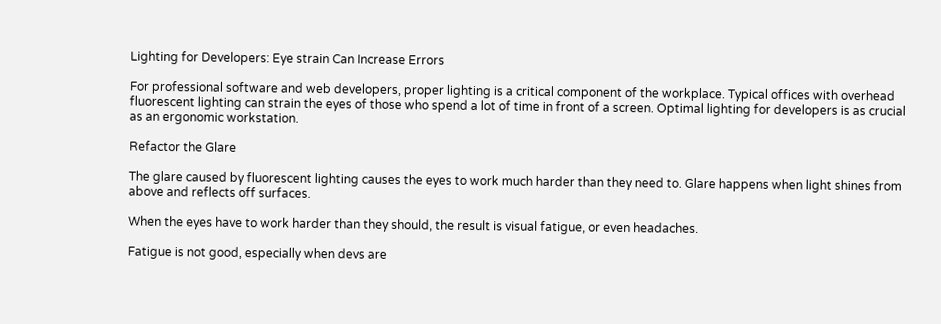Lighting for Developers: Eye strain Can Increase Errors

For professional software and web developers, proper lighting is a critical component of the workplace. Typical offices with overhead fluorescent lighting can strain the eyes of those who spend a lot of time in front of a screen. Optimal lighting for developers is as crucial as an ergonomic workstation.

Refactor the Glare

The glare caused by fluorescent lighting causes the eyes to work much harder than they need to. Glare happens when light shines from above and reflects off surfaces.

When the eyes have to work harder than they should, the result is visual fatigue, or even headaches.

Fatigue is not good, especially when devs are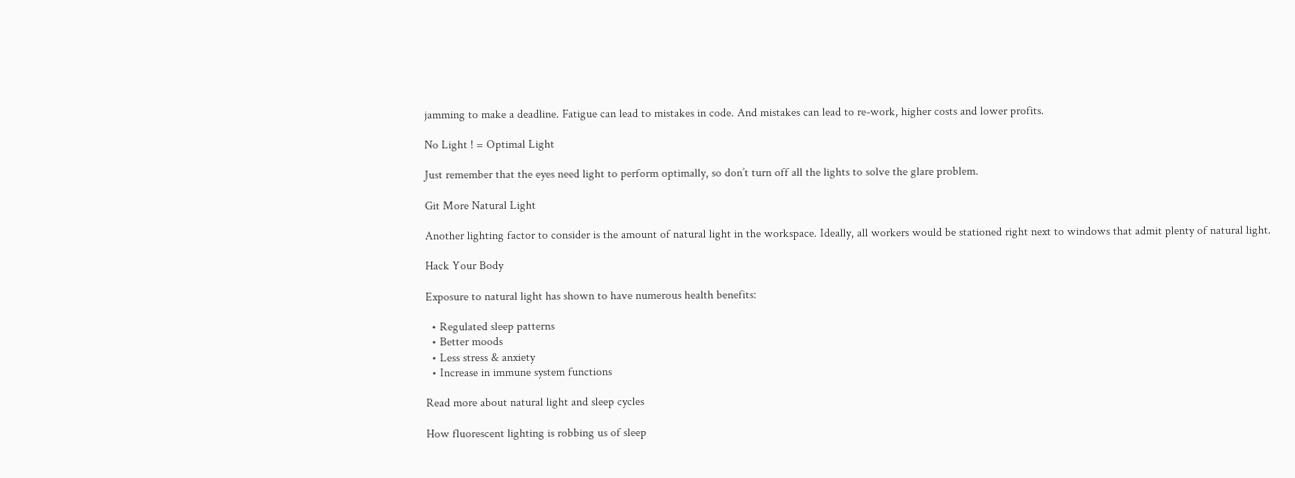jamming to make a deadline. Fatigue can lead to mistakes in code. And mistakes can lead to re-work, higher costs and lower profits.

No Light ! = Optimal Light

Just remember that the eyes need light to perform optimally, so don’t turn off all the lights to solve the glare problem.

Git More Natural Light

Another lighting factor to consider is the amount of natural light in the workspace. Ideally, all workers would be stationed right next to windows that admit plenty of natural light.

Hack Your Body

Exposure to natural light has shown to have numerous health benefits:

  • Regulated sleep patterns
  • Better moods
  • Less stress & anxiety
  • Increase in immune system functions

Read more about natural light and sleep cycles

How fluorescent lighting is robbing us of sleep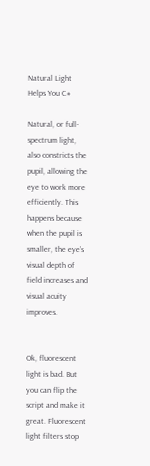Natural Light Helps You C#

Natural, or full-spectrum light, also constricts the pupil, allowing the eye to work more efficiently. This happens because when the pupil is smaller, the eye’s visual depth of field increases and visual acuity improves.


Ok, fluorescent light is bad. But you can flip the script and make it great. Fluorescent light filters stop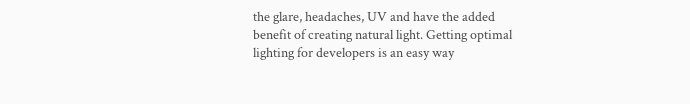the glare, headaches, UV and have the added benefit of creating natural light. Getting optimal lighting for developers is an easy way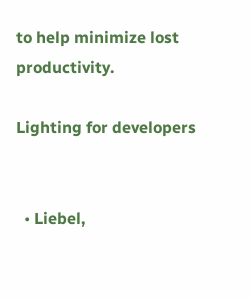to help minimize lost productivity.

Lighting for developers


  • Liebel,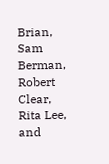Brian, Sam Berman, Robert Clear, Rita Lee, and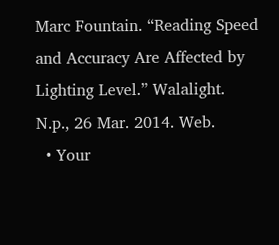Marc Fountain. “Reading Speed and Accuracy Are Affected by Lighting Level.” Walalight. N.p., 26 Mar. 2014. Web.
  • Your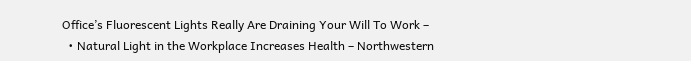Office’s Fluorescent Lights Really Are Draining Your Will To Work –
  • Natural Light in the Workplace Increases Health – Northwestern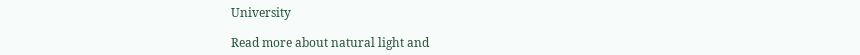University

Read more about natural light and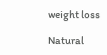weight loss

Natural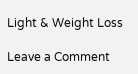Light & Weight Loss

Leave a Comment